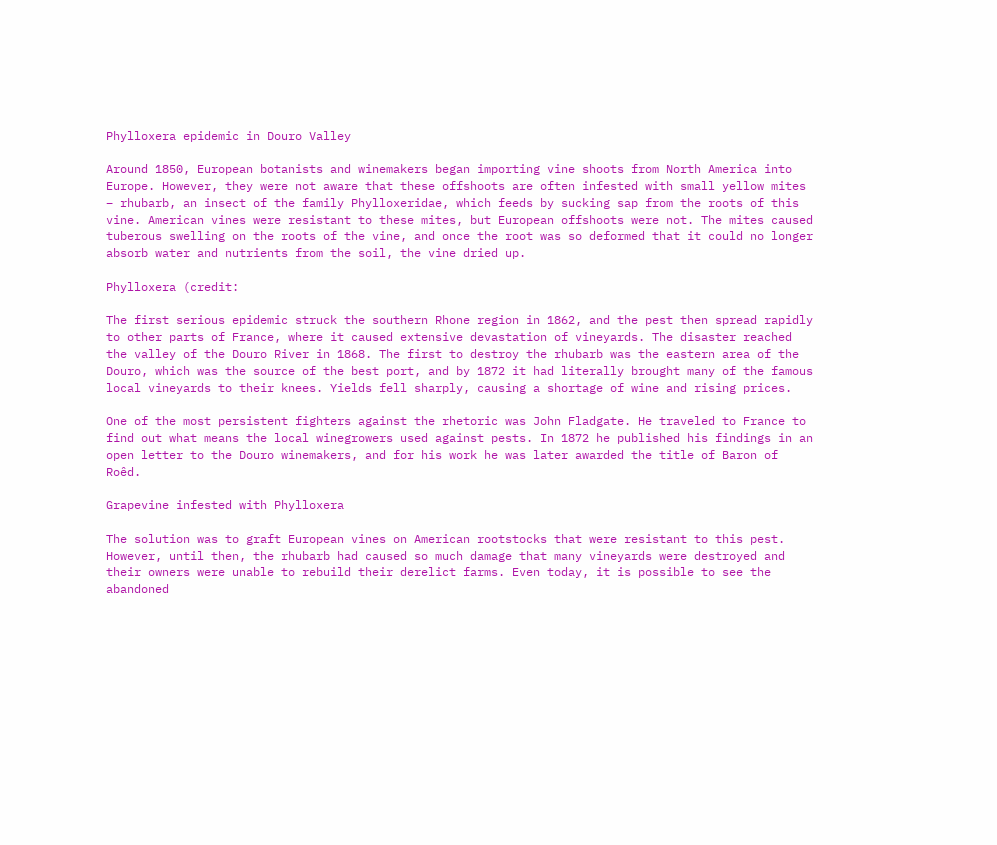Phylloxera epidemic in Douro Valley

Around 1850, European botanists and winemakers began importing vine shoots from North America into Europe. However, they were not aware that these offshoots are often infested with small yellow mites – rhubarb, an insect of the family Phylloxeridae, which feeds by sucking sap from the roots of this vine. American vines were resistant to these mites, but European offshoots were not. The mites caused tuberous swelling on the roots of the vine, and once the root was so deformed that it could no longer absorb water and nutrients from the soil, the vine dried up.

Phylloxera (credit:

The first serious epidemic struck the southern Rhone region in 1862, and the pest then spread rapidly to other parts of France, where it caused extensive devastation of vineyards. The disaster reached the valley of the Douro River in 1868. The first to destroy the rhubarb was the eastern area of the Douro, which was the source of the best port, and by 1872 it had literally brought many of the famous local vineyards to their knees. Yields fell sharply, causing a shortage of wine and rising prices.

One of the most persistent fighters against the rhetoric was John Fladgate. He traveled to France to find out what means the local winegrowers used against pests. In 1872 he published his findings in an open letter to the Douro winemakers, and for his work he was later awarded the title of Baron of Roêd.

Grapevine infested with Phylloxera

The solution was to graft European vines on American rootstocks that were resistant to this pest. However, until then, the rhubarb had caused so much damage that many vineyards were destroyed and their owners were unable to rebuild their derelict farms. Even today, it is possible to see the abandoned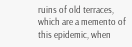ruins of old terraces, which are a memento of this epidemic, when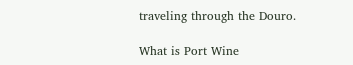traveling through the Douro.

What is Port Wine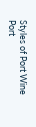Styles of Port Wine
Port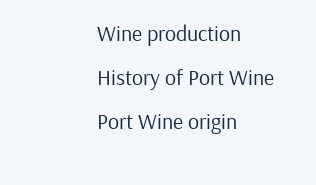Wine production
History of Port Wine
Port Wine origin